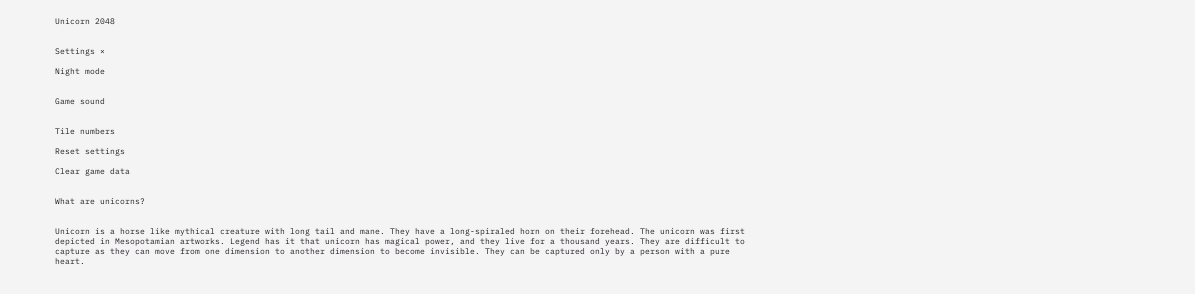Unicorn 2048


Settings ×

Night mode


Game sound


Tile numbers

Reset settings

Clear game data


What are unicorns?


Unicorn is a horse like mythical creature with long tail and mane. They have a long-spiraled horn on their forehead. The unicorn was first depicted in Mesopotamian artworks. Legend has it that unicorn has magical power, and they live for a thousand years. They are difficult to capture as they can move from one dimension to another dimension to become invisible. They can be captured only by a person with a pure heart.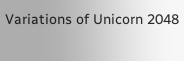Variations of Unicorn 2048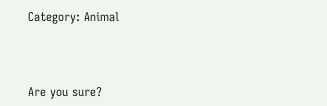Category: Animal



Are you sure?